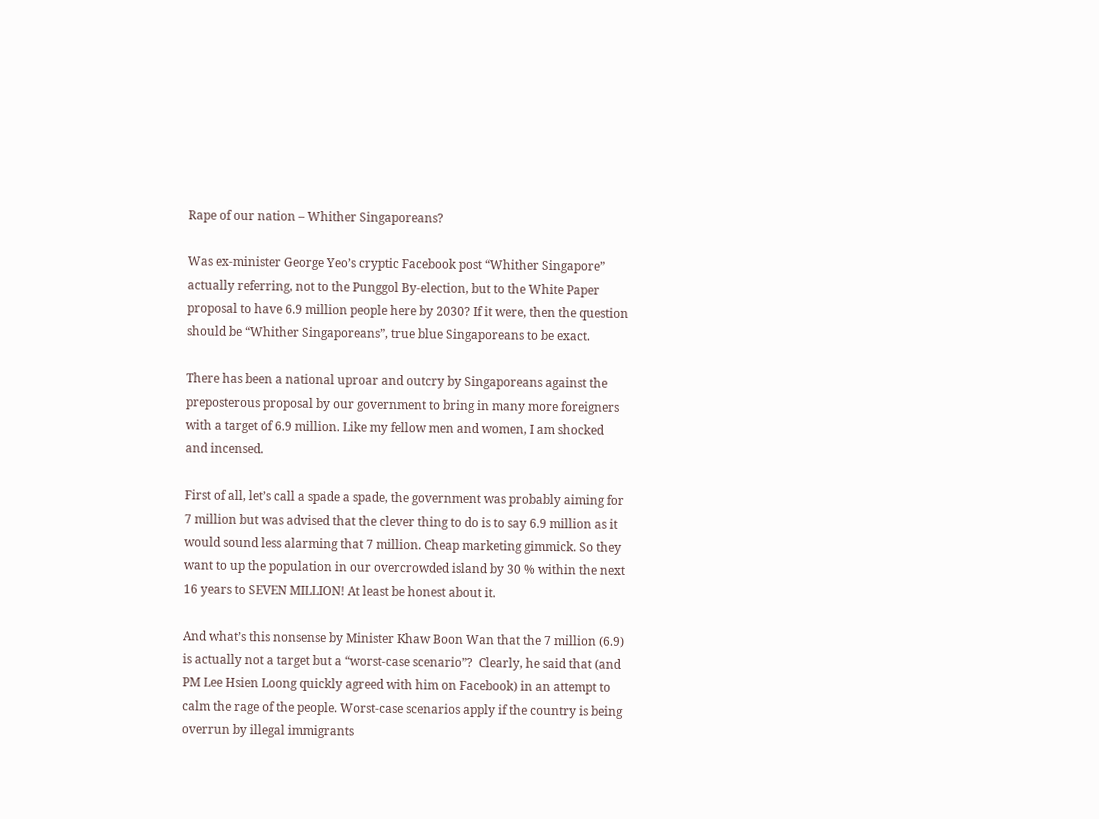Rape of our nation – Whither Singaporeans?

Was ex-minister George Yeo’s cryptic Facebook post “Whither Singapore” actually referring, not to the Punggol By-election, but to the White Paper proposal to have 6.9 million people here by 2030? If it were, then the question should be “Whither Singaporeans”, true blue Singaporeans to be exact.

There has been a national uproar and outcry by Singaporeans against the preposterous proposal by our government to bring in many more foreigners with a target of 6.9 million. Like my fellow men and women, I am shocked and incensed.

First of all, let’s call a spade a spade, the government was probably aiming for 7 million but was advised that the clever thing to do is to say 6.9 million as it would sound less alarming that 7 million. Cheap marketing gimmick. So they want to up the population in our overcrowded island by 30 % within the next 16 years to SEVEN MILLION! At least be honest about it.

And what’s this nonsense by Minister Khaw Boon Wan that the 7 million (6.9) is actually not a target but a “worst-case scenario”?  Clearly, he said that (and PM Lee Hsien Loong quickly agreed with him on Facebook) in an attempt to calm the rage of the people. Worst-case scenarios apply if the country is being overrun by illegal immigrants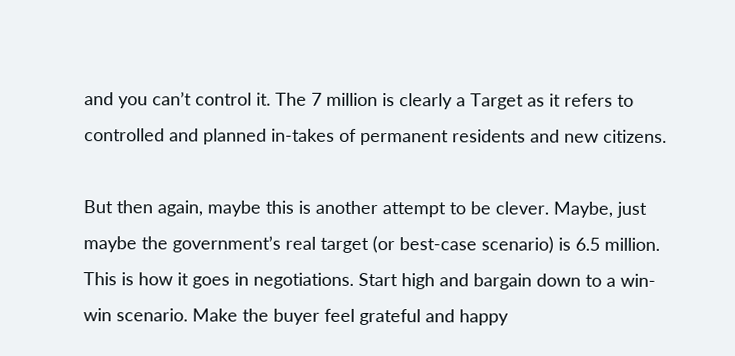and you can’t control it. The 7 million is clearly a Target as it refers to controlled and planned in-takes of permanent residents and new citizens.

But then again, maybe this is another attempt to be clever. Maybe, just maybe the government’s real target (or best-case scenario) is 6.5 million. This is how it goes in negotiations. Start high and bargain down to a win-win scenario. Make the buyer feel grateful and happy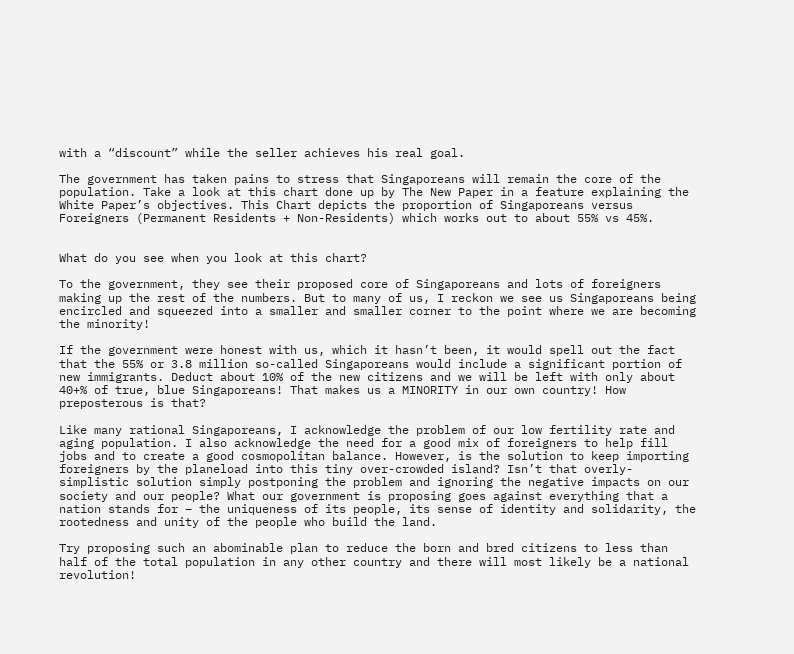with a “discount” while the seller achieves his real goal.

The government has taken pains to stress that Singaporeans will remain the core of the population. Take a look at this chart done up by The New Paper in a feature explaining the White Paper’s objectives. This Chart depicts the proportion of Singaporeans versus Foreigners (Permanent Residents + Non-Residents) which works out to about 55% vs 45%.


What do you see when you look at this chart?

To the government, they see their proposed core of Singaporeans and lots of foreigners making up the rest of the numbers. But to many of us, I reckon we see us Singaporeans being encircled and squeezed into a smaller and smaller corner to the point where we are becoming the minority!

If the government were honest with us, which it hasn’t been, it would spell out the fact that the 55% or 3.8 million so-called Singaporeans would include a significant portion of new immigrants. Deduct about 10% of the new citizens and we will be left with only about 40+% of true, blue Singaporeans! That makes us a MINORITY in our own country! How preposterous is that?

Like many rational Singaporeans, I acknowledge the problem of our low fertility rate and aging population. I also acknowledge the need for a good mix of foreigners to help fill jobs and to create a good cosmopolitan balance. However, is the solution to keep importing foreigners by the planeload into this tiny over-crowded island? Isn’t that overly-simplistic solution simply postponing the problem and ignoring the negative impacts on our society and our people? What our government is proposing goes against everything that a nation stands for – the uniqueness of its people, its sense of identity and solidarity, the rootedness and unity of the people who build the land.

Try proposing such an abominable plan to reduce the born and bred citizens to less than half of the total population in any other country and there will most likely be a national revolution!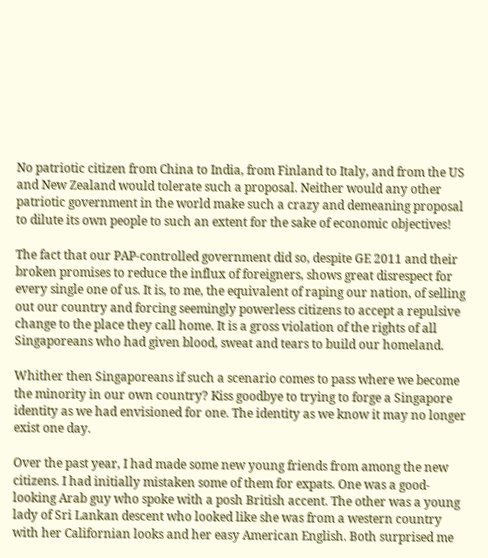No patriotic citizen from China to India, from Finland to Italy, and from the US and New Zealand would tolerate such a proposal. Neither would any other patriotic government in the world make such a crazy and demeaning proposal to dilute its own people to such an extent for the sake of economic objectives!

The fact that our PAP-controlled government did so, despite GE 2011 and their broken promises to reduce the influx of foreigners, shows great disrespect for every single one of us. It is, to me, the equivalent of raping our nation, of selling out our country and forcing seemingly powerless citizens to accept a repulsive change to the place they call home. It is a gross violation of the rights of all Singaporeans who had given blood, sweat and tears to build our homeland.

Whither then Singaporeans if such a scenario comes to pass where we become the minority in our own country? Kiss goodbye to trying to forge a Singapore identity as we had envisioned for one. The identity as we know it may no longer exist one day.

Over the past year, I had made some new young friends from among the new citizens. I had initially mistaken some of them for expats. One was a good-looking Arab guy who spoke with a posh British accent. The other was a young lady of Sri Lankan descent who looked like she was from a western country with her Californian looks and her easy American English. Both surprised me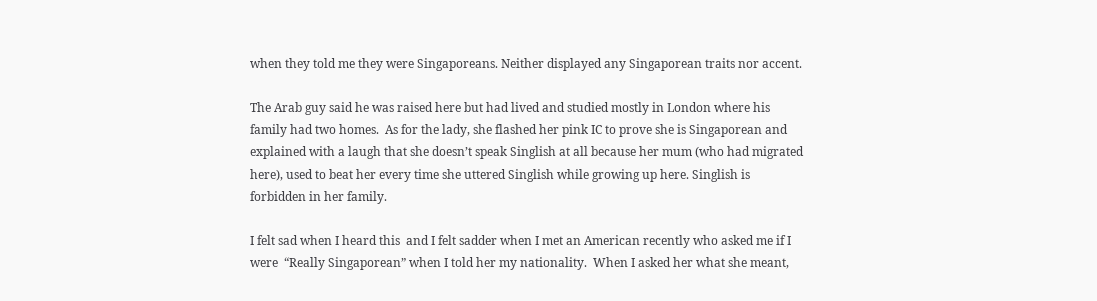when they told me they were Singaporeans. Neither displayed any Singaporean traits nor accent.

The Arab guy said he was raised here but had lived and studied mostly in London where his family had two homes.  As for the lady, she flashed her pink IC to prove she is Singaporean and explained with a laugh that she doesn’t speak Singlish at all because her mum (who had migrated here), used to beat her every time she uttered Singlish while growing up here. Singlish is forbidden in her family.

I felt sad when I heard this  and I felt sadder when I met an American recently who asked me if I were  “Really Singaporean” when I told her my nationality.  When I asked her what she meant,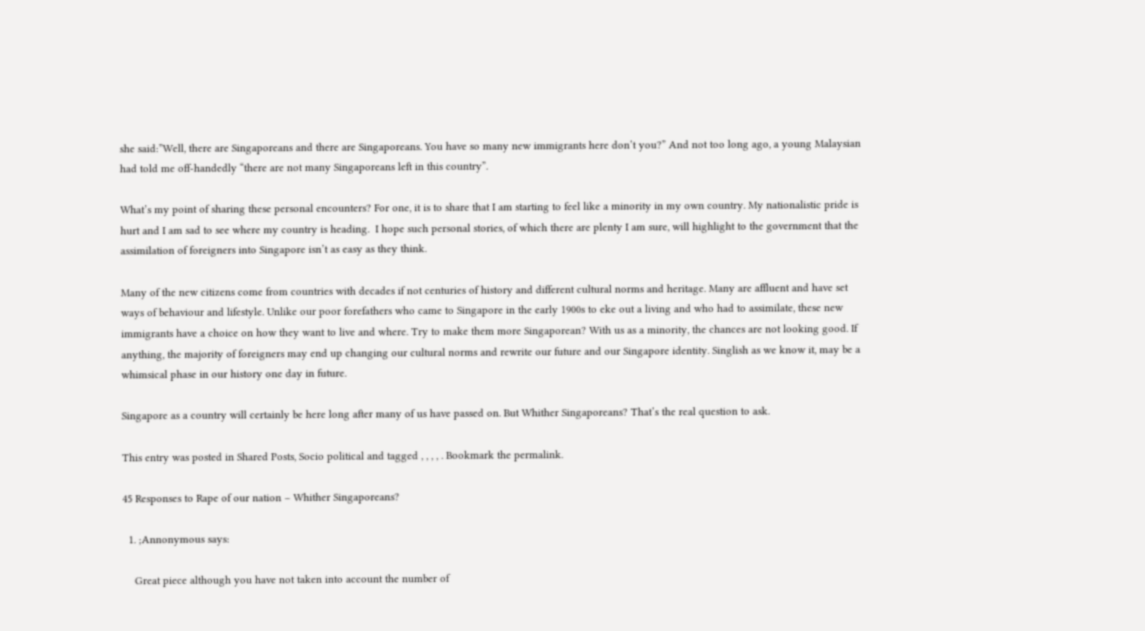she said:”Well, there are Singaporeans and there are Singaporeans. You have so many new immigrants here don’t you?” And not too long ago, a young Malaysian had told me off-handedly “there are not many Singaporeans left in this country”.

What’s my point of sharing these personal encounters? For one, it is to share that I am starting to feel like a minority in my own country. My nationalistic pride is hurt and I am sad to see where my country is heading.  I hope such personal stories, of which there are plenty I am sure, will highlight to the government that the assimilation of foreigners into Singapore isn’t as easy as they think.

Many of the new citizens come from countries with decades if not centuries of history and different cultural norms and heritage. Many are affluent and have set ways of behaviour and lifestyle. Unlike our poor forefathers who came to Singapore in the early 1900s to eke out a living and who had to assimilate, these new immigrants have a choice on how they want to live and where. Try to make them more Singaporean? With us as a minority, the chances are not looking good. If anything, the majority of foreigners may end up changing our cultural norms and rewrite our future and our Singapore identity. Singlish as we know it, may be a whimsical phase in our history one day in future.

Singapore as a country will certainly be here long after many of us have passed on. But Whither Singaporeans? That’s the real question to ask.

This entry was posted in Shared Posts, Socio political and tagged , , , , . Bookmark the permalink.

45 Responses to Rape of our nation – Whither Singaporeans?

  1. ;Annonymous says:

    Great piece although you have not taken into account the number of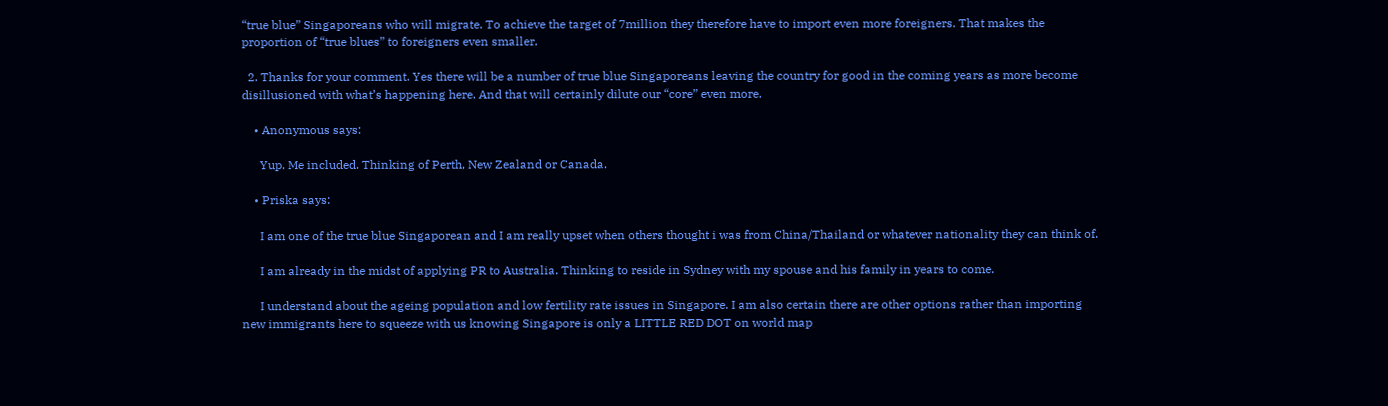“true blue” Singaporeans who will migrate. To achieve the target of 7million they therefore have to import even more foreigners. That makes the proportion of “true blues” to foreigners even smaller.

  2. Thanks for your comment. Yes there will be a number of true blue Singaporeans leaving the country for good in the coming years as more become disillusioned with what’s happening here. And that will certainly dilute our “core” even more.

    • Anonymous says:

      Yup. Me included. Thinking of Perth, New Zealand or Canada.

    • Priska says:

      I am one of the true blue Singaporean and I am really upset when others thought i was from China/Thailand or whatever nationality they can think of.

      I am already in the midst of applying PR to Australia. Thinking to reside in Sydney with my spouse and his family in years to come.

      I understand about the ageing population and low fertility rate issues in Singapore. I am also certain there are other options rather than importing new immigrants here to squeeze with us knowing Singapore is only a LITTLE RED DOT on world map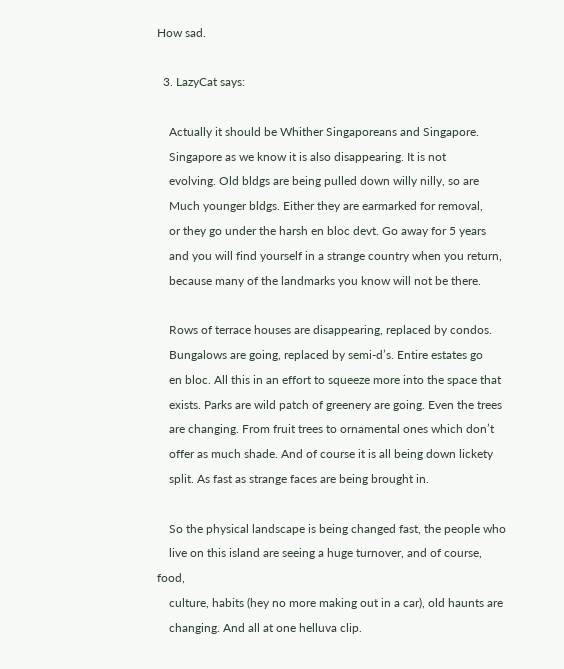How sad.

  3. LazyCat says:

    Actually it should be Whither Singaporeans and Singapore.
    Singapore as we know it is also disappearing. It is not
    evolving. Old bldgs are being pulled down willy nilly, so are
    Much younger bldgs. Either they are earmarked for removal,
    or they go under the harsh en bloc devt. Go away for 5 years
    and you will find yourself in a strange country when you return,
    because many of the landmarks you know will not be there.

    Rows of terrace houses are disappearing, replaced by condos.
    Bungalows are going, replaced by semi-d’s. Entire estates go
    en bloc. All this in an effort to squeeze more into the space that
    exists. Parks are wild patch of greenery are going. Even the trees
    are changing. From fruit trees to ornamental ones which don’t
    offer as much shade. And of course it is all being down lickety
    split. As fast as strange faces are being brought in.

    So the physical landscape is being changed fast, the people who
    live on this island are seeing a huge turnover, and of course, food,
    culture, habits (hey no more making out in a car), old haunts are
    changing. And all at one helluva clip.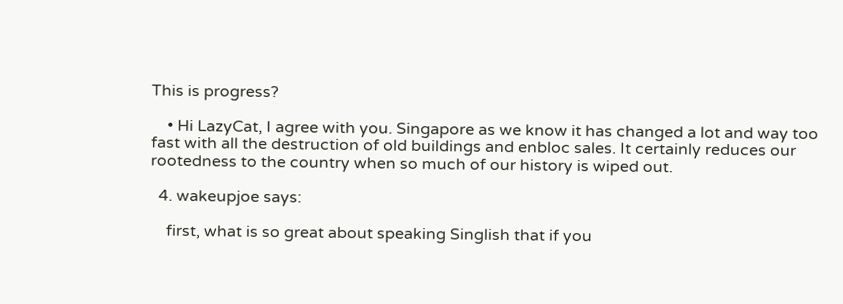This is progress?

    • Hi LazyCat, I agree with you. Singapore as we know it has changed a lot and way too fast with all the destruction of old buildings and enbloc sales. It certainly reduces our rootedness to the country when so much of our history is wiped out.

  4. wakeupjoe says:

    first, what is so great about speaking Singlish that if you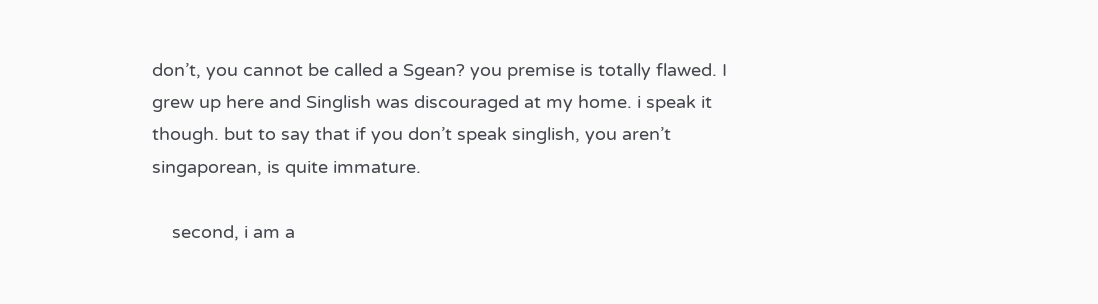don’t, you cannot be called a Sgean? you premise is totally flawed. I grew up here and Singlish was discouraged at my home. i speak it though. but to say that if you don’t speak singlish, you aren’t singaporean, is quite immature.

    second, i am a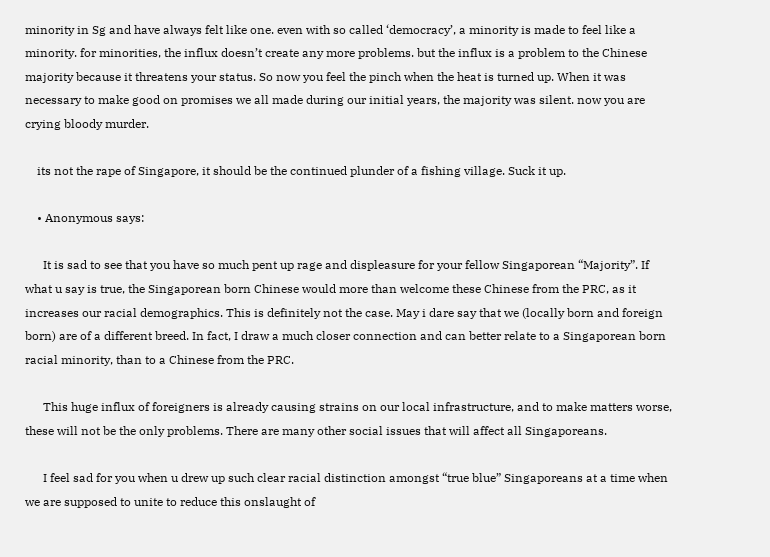minority in Sg and have always felt like one. even with so called ‘democracy’, a minority is made to feel like a minority. for minorities, the influx doesn’t create any more problems. but the influx is a problem to the Chinese majority because it threatens your status. So now you feel the pinch when the heat is turned up. When it was necessary to make good on promises we all made during our initial years, the majority was silent. now you are crying bloody murder.

    its not the rape of Singapore, it should be the continued plunder of a fishing village. Suck it up.

    • Anonymous says:

      It is sad to see that you have so much pent up rage and displeasure for your fellow Singaporean “Majority”. If what u say is true, the Singaporean born Chinese would more than welcome these Chinese from the PRC, as it increases our racial demographics. This is definitely not the case. May i dare say that we (locally born and foreign born) are of a different breed. In fact, I draw a much closer connection and can better relate to a Singaporean born racial minority, than to a Chinese from the PRC.

      This huge influx of foreigners is already causing strains on our local infrastructure, and to make matters worse, these will not be the only problems. There are many other social issues that will affect all Singaporeans.

      I feel sad for you when u drew up such clear racial distinction amongst “true blue” Singaporeans at a time when we are supposed to unite to reduce this onslaught of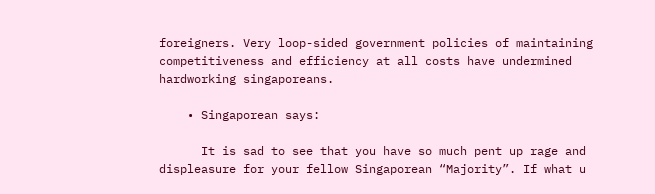foreigners. Very loop-sided government policies of maintaining competitiveness and efficiency at all costs have undermined hardworking singaporeans.

    • Singaporean says:

      It is sad to see that you have so much pent up rage and displeasure for your fellow Singaporean “Majority”. If what u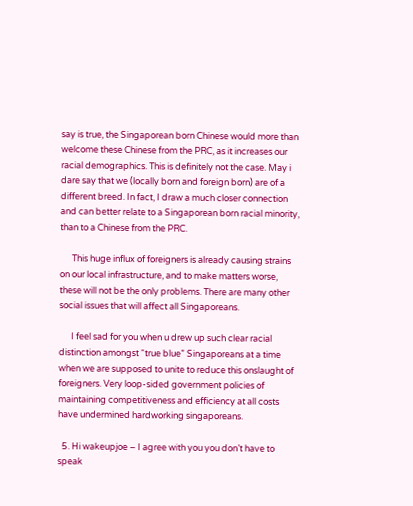say is true, the Singaporean born Chinese would more than welcome these Chinese from the PRC, as it increases our racial demographics. This is definitely not the case. May i dare say that we (locally born and foreign born) are of a different breed. In fact, I draw a much closer connection and can better relate to a Singaporean born racial minority, than to a Chinese from the PRC.

      This huge influx of foreigners is already causing strains on our local infrastructure, and to make matters worse, these will not be the only problems. There are many other social issues that will affect all Singaporeans.

      I feel sad for you when u drew up such clear racial distinction amongst “true blue” Singaporeans at a time when we are supposed to unite to reduce this onslaught of foreigners. Very loop-sided government policies of maintaining competitiveness and efficiency at all costs have undermined hardworking singaporeans.

  5. Hi wakeupjoe – I agree with you you don’t have to speak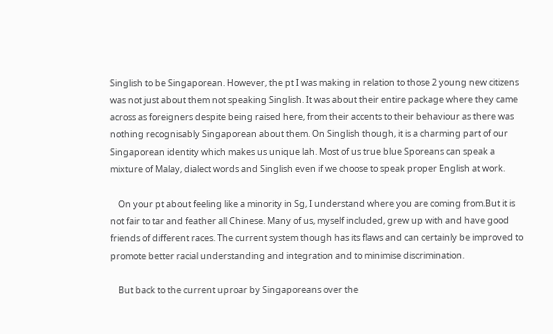Singlish to be Singaporean. However, the pt I was making in relation to those 2 young new citizens was not just about them not speaking Singlish. It was about their entire package where they came across as foreigners despite being raised here, from their accents to their behaviour as there was nothing recognisably Singaporean about them. On Singlish though, it is a charming part of our Singaporean identity which makes us unique lah. Most of us true blue Sporeans can speak a mixture of Malay, dialect words and Singlish even if we choose to speak proper English at work.

    On your pt about feeling like a minority in Sg, I understand where you are coming from.But it is not fair to tar and feather all Chinese. Many of us, myself included, grew up with and have good friends of different races. The current system though has its flaws and can certainly be improved to promote better racial understanding and integration and to minimise discrimination.

    But back to the current uproar by Singaporeans over the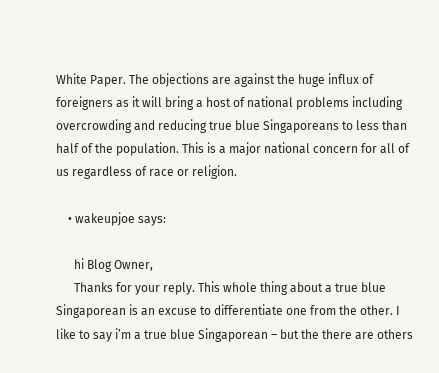White Paper. The objections are against the huge influx of foreigners as it will bring a host of national problems including overcrowding and reducing true blue Singaporeans to less than half of the population. This is a major national concern for all of us regardless of race or religion.

    • wakeupjoe says:

      hi Blog Owner,
      Thanks for your reply. This whole thing about a true blue Singaporean is an excuse to differentiate one from the other. I like to say i’m a true blue Singaporean – but the there are others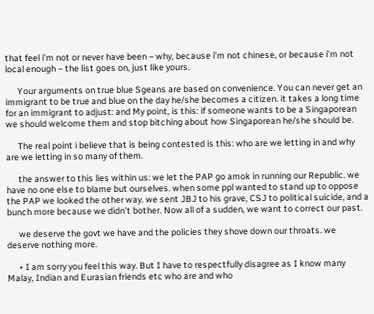that feel i’m not or never have been – why, because i’m not chinese, or because i’m not local enough – the list goes on, just like yours.

      Your arguments on true blue Sgeans are based on convenience. You can never get an immigrant to be true and blue on the day he/she becomes a citizen. it takes a long time for an immigrant to adjust: and My point, is this: if someone wants to be a Singaporean we should welcome them and stop bitching about how Singaporean he/she should be.

      The real point i believe that is being contested is this: who are we letting in and why are we letting in so many of them.

      the answer to this lies within us: we let the PAP go amok in running our Republic. we have no one else to blame but ourselves. when some ppl wanted to stand up to oppose the PAP we looked the other way. we sent JBJ to his grave, CSJ to political suicide, and a bunch more because we didn’t bother. Now all of a sudden, we want to correct our past.

      we deserve the govt we have and the policies they shove down our throats. we deserve nothing more.

      • I am sorry you feel this way. But I have to respectfully disagree as I know many Malay, Indian and Eurasian friends etc who are and who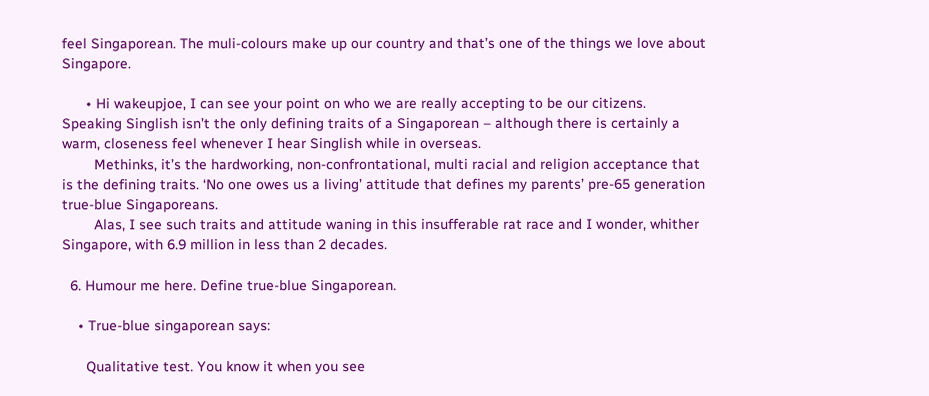feel Singaporean. The muli-colours make up our country and that’s one of the things we love about Singapore.

      • Hi wakeupjoe, I can see your point on who we are really accepting to be our citizens. Speaking Singlish isn’t the only defining traits of a Singaporean – although there is certainly a warm, closeness feel whenever I hear Singlish while in overseas.
        Methinks, it’s the hardworking, non-confrontational, multi racial and religion acceptance that is the defining traits. ‘No one owes us a living’ attitude that defines my parents’ pre-65 generation true-blue Singaporeans.
        Alas, I see such traits and attitude waning in this insufferable rat race and I wonder, whither Singapore, with 6.9 million in less than 2 decades.

  6. Humour me here. Define true-blue Singaporean.

    • True-blue singaporean says:

      Qualitative test. You know it when you see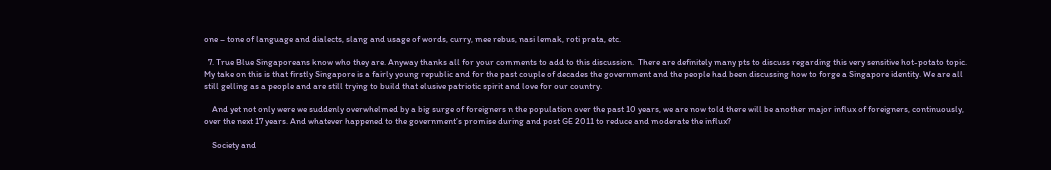one – tone of language and dialects, slang and usage of words, curry, mee rebus, nasi lemak, roti prata, etc.

  7. True Blue Singaporeans know who they are. Anyway thanks all for your comments to add to this discussion.  There are definitely many pts to discuss regarding this very sensitive hot-potato topic. My take on this is that firstly Singapore is a fairly young republic and for the past couple of decades the government and the people had been discussing how to forge a Singapore identity. We are all still gelling as a people and are still trying to build that elusive patriotic spirit and love for our country.

    And yet not only were we suddenly overwhelmed by a big surge of foreigners n the population over the past 10 years, we are now told there will be another major influx of foreigners, continuously, over the next 17 years. And whatever happened to the government’s promise during and post GE 2011 to reduce and moderate the influx?

    Society and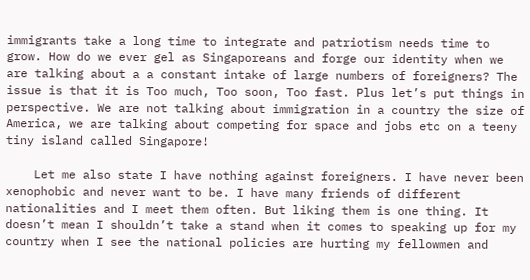immigrants take a long time to integrate and patriotism needs time to grow. How do we ever gel as Singaporeans and forge our identity when we are talking about a a constant intake of large numbers of foreigners? The issue is that it is Too much, Too soon, Too fast. Plus let’s put things in perspective. We are not talking about immigration in a country the size of America, we are talking about competing for space and jobs etc on a teeny tiny island called Singapore!

    Let me also state I have nothing against foreigners. I have never been xenophobic and never want to be. I have many friends of different nationalities and I meet them often. But liking them is one thing. It doesn’t mean I shouldn’t take a stand when it comes to speaking up for my country when I see the national policies are hurting my fellowmen and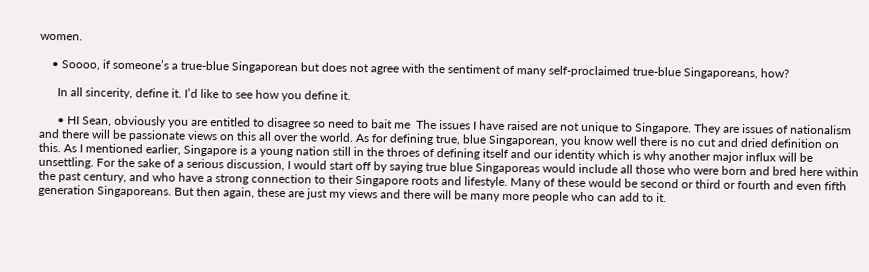women.

    • Soooo, if someone’s a true-blue Singaporean but does not agree with the sentiment of many self-proclaimed true-blue Singaporeans, how?

      In all sincerity, define it. I’d like to see how you define it.

      • HI Sean, obviously you are entitled to disagree so need to bait me  The issues I have raised are not unique to Singapore. They are issues of nationalism and there will be passionate views on this all over the world. As for defining true, blue Singaporean, you know well there is no cut and dried definition on this. As I mentioned earlier, Singapore is a young nation still in the throes of defining itself and our identity which is why another major influx will be unsettling. For the sake of a serious discussion, I would start off by saying true blue Singaporeas would include all those who were born and bred here within the past century, and who have a strong connection to their Singapore roots and lifestyle. Many of these would be second or third or fourth and even fifth generation Singaporeans. But then again, these are just my views and there will be many more people who can add to it.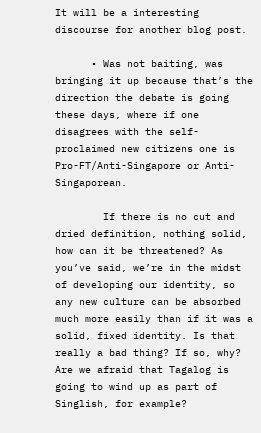It will be a interesting discourse for another blog post.

      • Was not baiting, was bringing it up because that’s the direction the debate is going these days, where if one disagrees with the self-proclaimed new citizens one is Pro-FT/Anti-Singapore or Anti-Singaporean.

        If there is no cut and dried definition, nothing solid, how can it be threatened? As you’ve said, we’re in the midst of developing our identity, so any new culture can be absorbed much more easily than if it was a solid, fixed identity. Is that really a bad thing? If so, why? Are we afraid that Tagalog is going to wind up as part of Singlish, for example?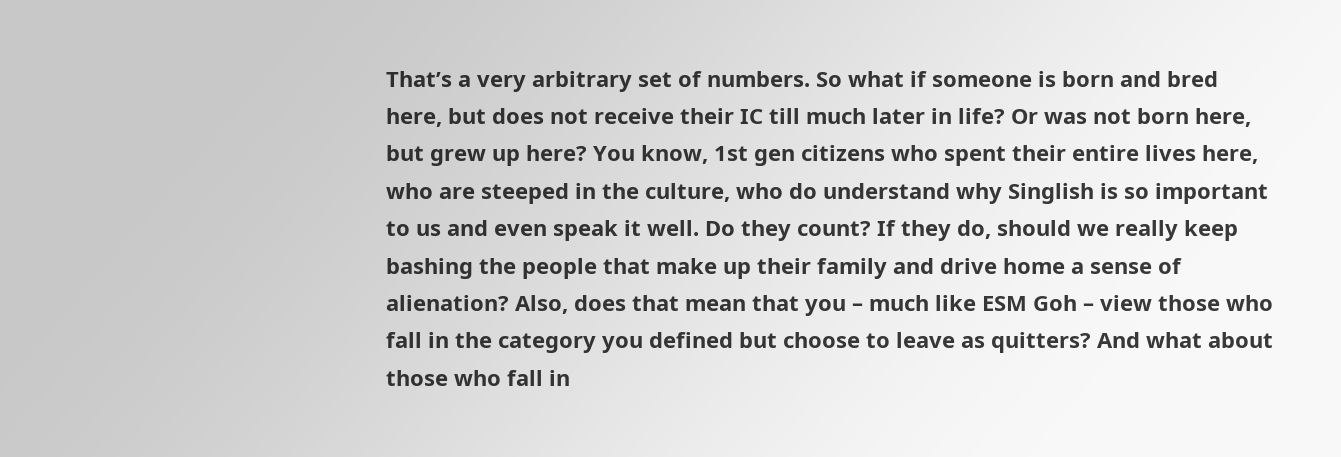That’s a very arbitrary set of numbers. So what if someone is born and bred here, but does not receive their IC till much later in life? Or was not born here, but grew up here? You know, 1st gen citizens who spent their entire lives here, who are steeped in the culture, who do understand why Singlish is so important to us and even speak it well. Do they count? If they do, should we really keep bashing the people that make up their family and drive home a sense of alienation? Also, does that mean that you – much like ESM Goh – view those who fall in the category you defined but choose to leave as quitters? And what about those who fall in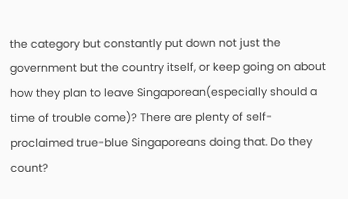the category but constantly put down not just the government but the country itself, or keep going on about how they plan to leave Singaporean(especially should a time of trouble come)? There are plenty of self-proclaimed true-blue Singaporeans doing that. Do they count?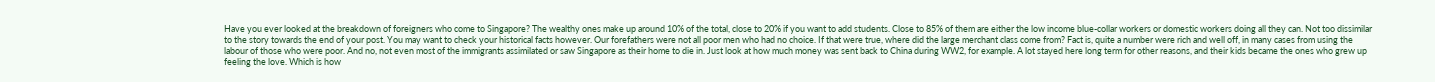Have you ever looked at the breakdown of foreigners who come to Singapore? The wealthy ones make up around 10% of the total, close to 20% if you want to add students. Close to 85% of them are either the low income blue-collar workers or domestic workers doing all they can. Not too dissimilar to the story towards the end of your post. You may want to check your historical facts however. Our forefathers were not all poor men who had no choice. If that were true, where did the large merchant class come from? Fact is, quite a number were rich and well off, in many cases from using the labour of those who were poor. And no, not even most of the immigrants assimilated or saw Singapore as their home to die in. Just look at how much money was sent back to China during WW2, for example. A lot stayed here long term for other reasons, and their kids became the ones who grew up feeling the love. Which is how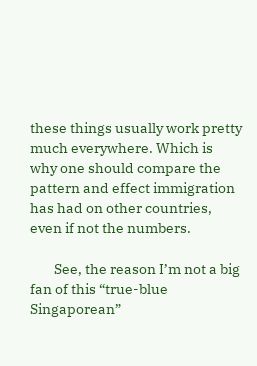these things usually work pretty much everywhere. Which is why one should compare the pattern and effect immigration has had on other countries, even if not the numbers.

        See, the reason I’m not a big fan of this “true-blue Singaporean”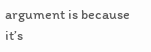argument is because it’s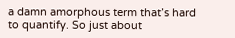a damn amorphous term that’s hard to quantify. So just about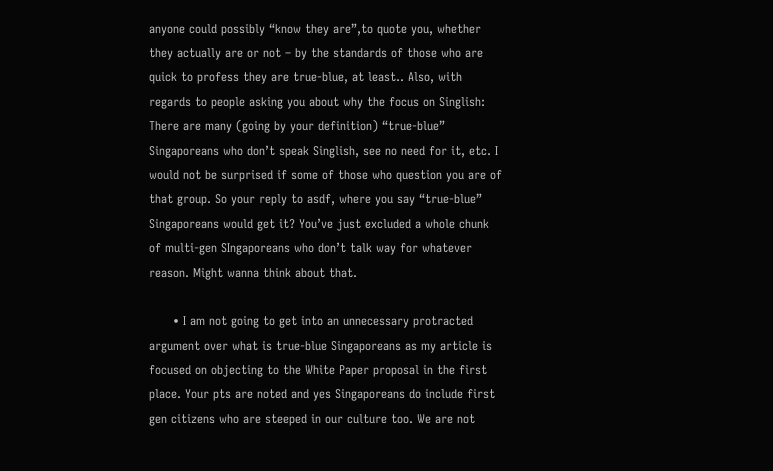anyone could possibly “know they are”,to quote you, whether they actually are or not – by the standards of those who are quick to profess they are true-blue, at least.. Also, with regards to people asking you about why the focus on Singlish: There are many (going by your definition) “true-blue” Singaporeans who don’t speak Singlish, see no need for it, etc. I would not be surprised if some of those who question you are of that group. So your reply to asdf, where you say “true-blue” Singaporeans would get it? You’ve just excluded a whole chunk of multi-gen SIngaporeans who don’t talk way for whatever reason. Might wanna think about that.

      • I am not going to get into an unnecessary protracted argument over what is true-blue Singaporeans as my article is focused on objecting to the White Paper proposal in the first place. Your pts are noted and yes Singaporeans do include first gen citizens who are steeped in our culture too. We are not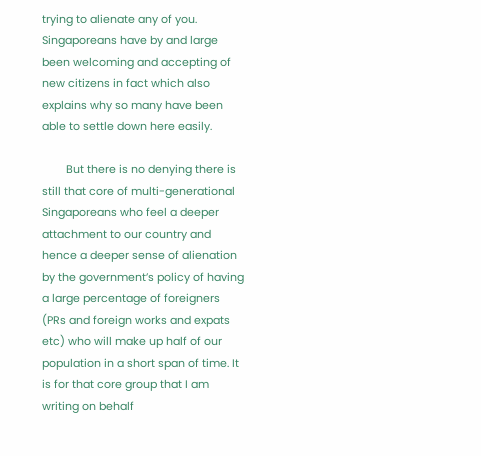trying to alienate any of you. Singaporeans have by and large been welcoming and accepting of new citizens in fact which also explains why so many have been able to settle down here easily.

        But there is no denying there is still that core of multi-generational Singaporeans who feel a deeper attachment to our country and hence a deeper sense of alienation by the government’s policy of having a large percentage of foreigners (PRs and foreign works and expats etc) who will make up half of our population in a short span of time. It is for that core group that I am writing on behalf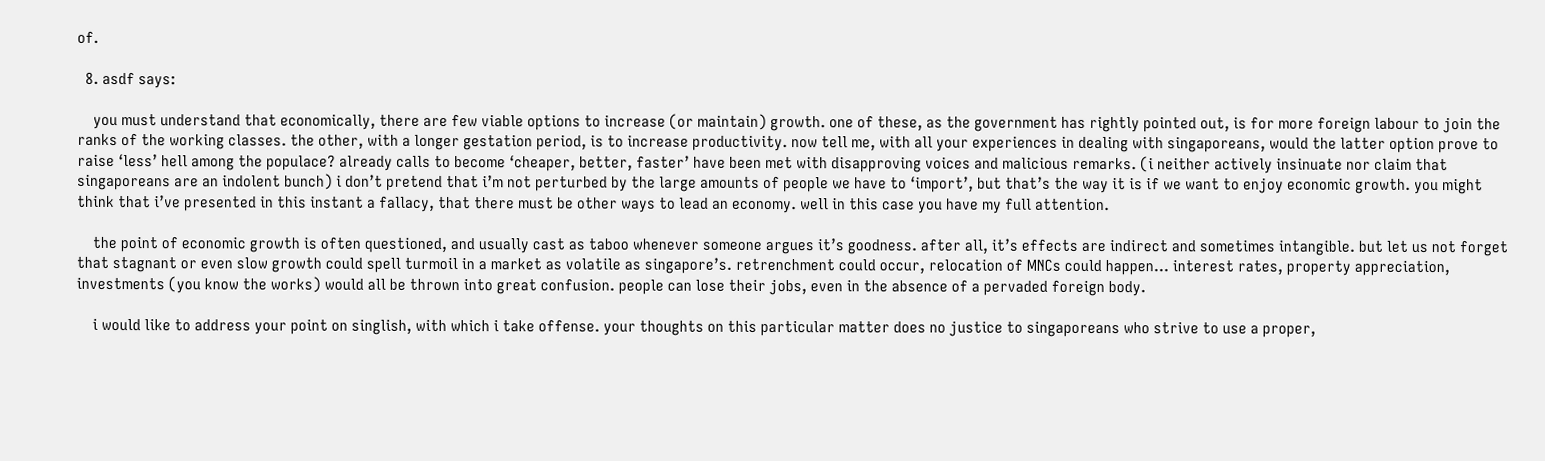of.

  8. asdf says:

    you must understand that economically, there are few viable options to increase (or maintain) growth. one of these, as the government has rightly pointed out, is for more foreign labour to join the ranks of the working classes. the other, with a longer gestation period, is to increase productivity. now tell me, with all your experiences in dealing with singaporeans, would the latter option prove to raise ‘less’ hell among the populace? already calls to become ‘cheaper, better, faster’ have been met with disapproving voices and malicious remarks. (i neither actively insinuate nor claim that singaporeans are an indolent bunch) i don’t pretend that i’m not perturbed by the large amounts of people we have to ‘import’, but that’s the way it is if we want to enjoy economic growth. you might think that i’ve presented in this instant a fallacy, that there must be other ways to lead an economy. well in this case you have my full attention.

    the point of economic growth is often questioned, and usually cast as taboo whenever someone argues it’s goodness. after all, it’s effects are indirect and sometimes intangible. but let us not forget that stagnant or even slow growth could spell turmoil in a market as volatile as singapore’s. retrenchment could occur, relocation of MNCs could happen… interest rates, property appreciation, investments (you know the works) would all be thrown into great confusion. people can lose their jobs, even in the absence of a pervaded foreign body.

    i would like to address your point on singlish, with which i take offense. your thoughts on this particular matter does no justice to singaporeans who strive to use a proper,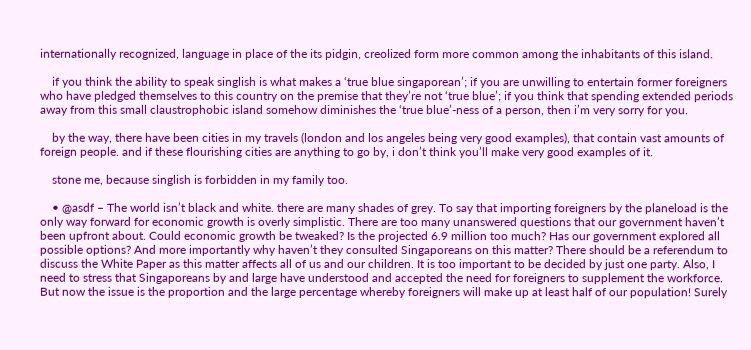internationally recognized, language in place of the its pidgin, creolized form more common among the inhabitants of this island.

    if you think the ability to speak singlish is what makes a ‘true blue singaporean’; if you are unwilling to entertain former foreigners who have pledged themselves to this country on the premise that they’re not ‘true blue’; if you think that spending extended periods away from this small claustrophobic island somehow diminishes the ‘true blue’-ness of a person, then i’m very sorry for you.

    by the way, there have been cities in my travels (london and los angeles being very good examples), that contain vast amounts of foreign people. and if these flourishing cities are anything to go by, i don’t think you’ll make very good examples of it.

    stone me, because singlish is forbidden in my family too.

    • @asdf – The world isn’t black and white. there are many shades of grey. To say that importing foreigners by the planeload is the only way forward for economic growth is overly simplistic. There are too many unanswered questions that our government haven’t been upfront about. Could economic growth be tweaked? Is the projected 6.9 million too much? Has our government explored all possible options? And more importantly why haven’t they consulted Singaporeans on this matter? There should be a referendum to discuss the White Paper as this matter affects all of us and our children. It is too important to be decided by just one party. Also, I need to stress that Singaporeans by and large have understood and accepted the need for foreigners to supplement the workforce. But now the issue is the proportion and the large percentage whereby foreigners will make up at least half of our population! Surely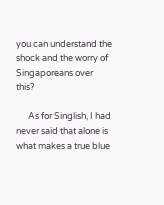you can understand the shock and the worry of Singaporeans over this?

      As for Singlish, I had never said that alone is what makes a true blue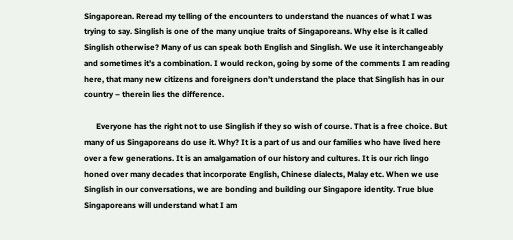Singaporean. Reread my telling of the encounters to understand the nuances of what I was trying to say. Singlish is one of the many unqiue traits of Singaporeans. Why else is it called Singlish otherwise? Many of us can speak both English and Singlish. We use it interchangeably and sometimes it’s a combination. I would reckon, going by some of the comments I am reading here, that many new citizens and foreigners don’t understand the place that Singlish has in our country – therein lies the difference.

      Everyone has the right not to use Singlish if they so wish of course. That is a free choice. But many of us Singaporeans do use it. Why? It is a part of us and our families who have lived here over a few generations. It is an amalgamation of our history and cultures. It is our rich lingo honed over many decades that incorporate English, Chinese dialects, Malay etc. When we use Singlish in our conversations, we are bonding and building our Singapore identity. True blue Singaporeans will understand what I am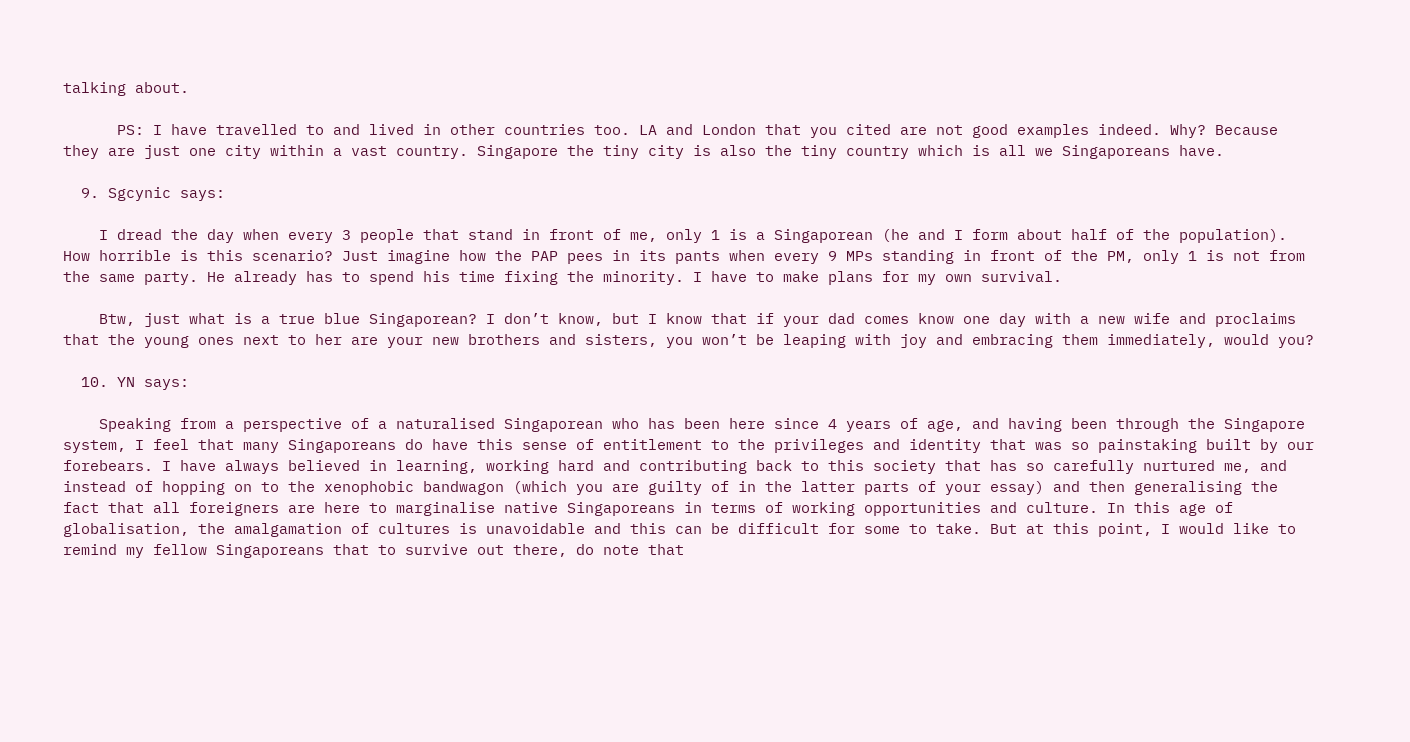talking about.

      PS: I have travelled to and lived in other countries too. LA and London that you cited are not good examples indeed. Why? Because they are just one city within a vast country. Singapore the tiny city is also the tiny country which is all we Singaporeans have.

  9. Sgcynic says:

    I dread the day when every 3 people that stand in front of me, only 1 is a Singaporean (he and I form about half of the population). How horrible is this scenario? Just imagine how the PAP pees in its pants when every 9 MPs standing in front of the PM, only 1 is not from the same party. He already has to spend his time fixing the minority. I have to make plans for my own survival.

    Btw, just what is a true blue Singaporean? I don’t know, but I know that if your dad comes know one day with a new wife and proclaims that the young ones next to her are your new brothers and sisters, you won’t be leaping with joy and embracing them immediately, would you?

  10. YN says:

    Speaking from a perspective of a naturalised Singaporean who has been here since 4 years of age, and having been through the Singapore system, I feel that many Singaporeans do have this sense of entitlement to the privileges and identity that was so painstaking built by our forebears. I have always believed in learning, working hard and contributing back to this society that has so carefully nurtured me, and instead of hopping on to the xenophobic bandwagon (which you are guilty of in the latter parts of your essay) and then generalising the fact that all foreigners are here to marginalise native Singaporeans in terms of working opportunities and culture. In this age of globalisation, the amalgamation of cultures is unavoidable and this can be difficult for some to take. But at this point, I would like to remind my fellow Singaporeans that to survive out there, do note that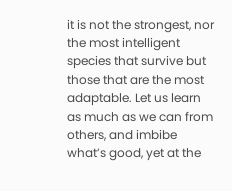it is not the strongest, nor the most intelligent species that survive but those that are the most adaptable. Let us learn as much as we can from others, and imbibe what’s good, yet at the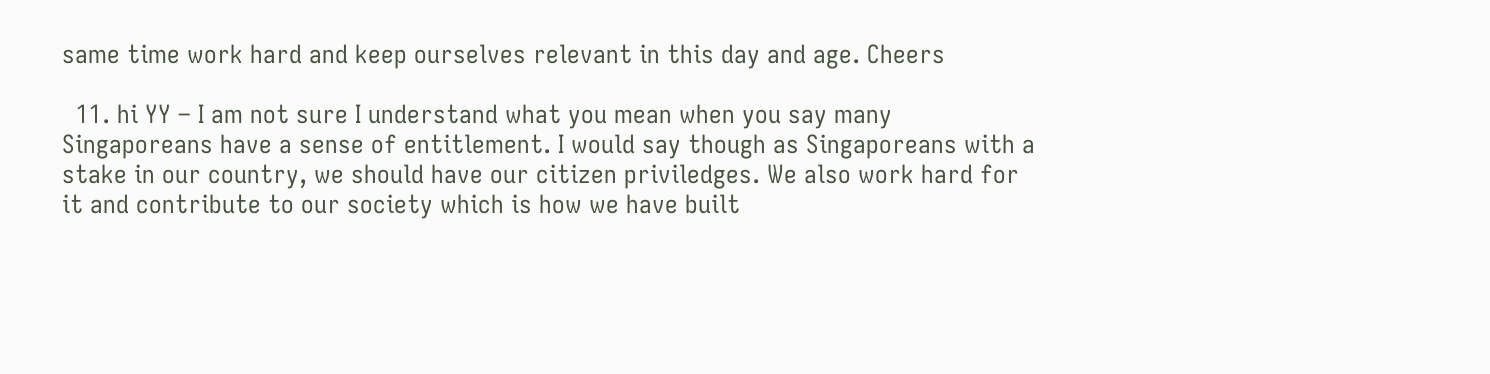same time work hard and keep ourselves relevant in this day and age. Cheers

  11. hi YY – I am not sure I understand what you mean when you say many Singaporeans have a sense of entitlement. I would say though as Singaporeans with a stake in our country, we should have our citizen priviledges. We also work hard for it and contribute to our society which is how we have built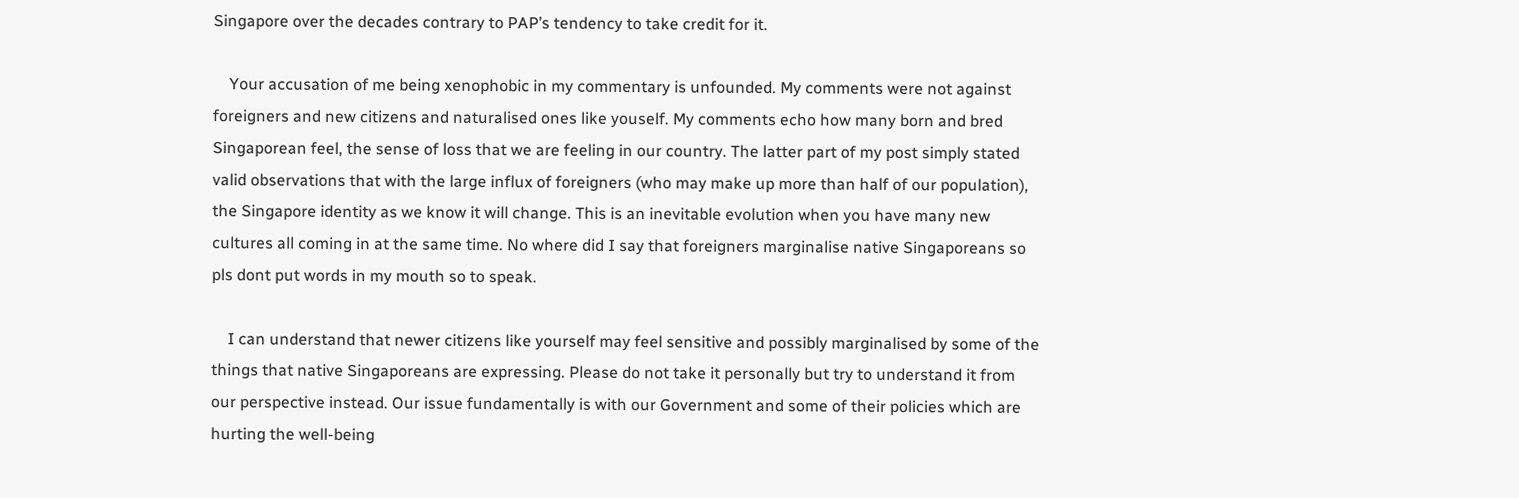Singapore over the decades contrary to PAP’s tendency to take credit for it.

    Your accusation of me being xenophobic in my commentary is unfounded. My comments were not against foreigners and new citizens and naturalised ones like youself. My comments echo how many born and bred Singaporean feel, the sense of loss that we are feeling in our country. The latter part of my post simply stated valid observations that with the large influx of foreigners (who may make up more than half of our population), the Singapore identity as we know it will change. This is an inevitable evolution when you have many new cultures all coming in at the same time. No where did I say that foreigners marginalise native Singaporeans so pls dont put words in my mouth so to speak.

    I can understand that newer citizens like yourself may feel sensitive and possibly marginalised by some of the things that native Singaporeans are expressing. Please do not take it personally but try to understand it from our perspective instead. Our issue fundamentally is with our Government and some of their policies which are hurting the well-being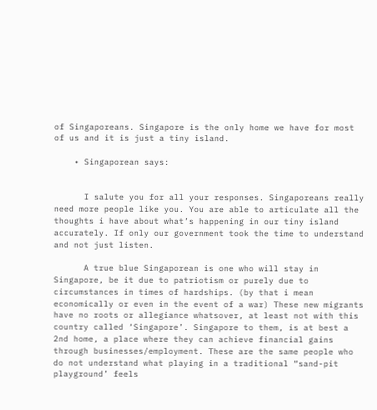of Singaporeans. Singapore is the only home we have for most of us and it is just a tiny island.

    • Singaporean says:


      I salute you for all your responses. Singaporeans really need more people like you. You are able to articulate all the thoughts i have about what’s happening in our tiny island accurately. If only our government took the time to understand and not just listen.

      A true blue Singaporean is one who will stay in Singapore, be it due to patriotism or purely due to circumstances in times of hardships. (by that i mean economically or even in the event of a war) These new migrants have no roots or allegiance whatsover, at least not with this country called ‘Singapore’. Singapore to them, is at best a 2nd home, a place where they can achieve financial gains through businesses/employment. These are the same people who do not understand what playing in a traditional “sand-pit playground’ feels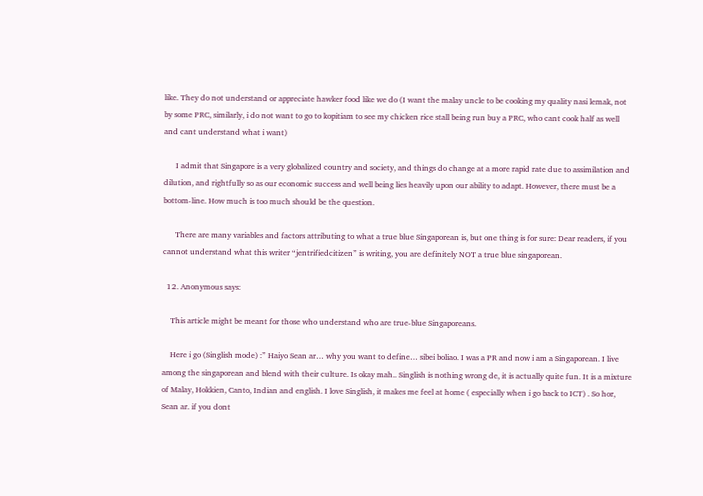like. They do not understand or appreciate hawker food like we do (I want the malay uncle to be cooking my quality nasi lemak, not by some PRC, similarly, i do not want to go to kopitiam to see my chicken rice stall being run buy a PRC, who cant cook half as well and cant understand what i want)

      I admit that Singapore is a very globalized country and society, and things do change at a more rapid rate due to assimilation and dilution, and rightfully so as our economic success and well being lies heavily upon our ability to adapt. However, there must be a bottom-line. How much is too much should be the question.

      There are many variables and factors attributing to what a true blue Singaporean is, but one thing is for sure: Dear readers, if you cannot understand what this writer “jentrifiedcitizen” is writing, you are definitely NOT a true blue singaporean.

  12. Anonymous says:

    This article might be meant for those who understand who are true-blue Singaporeans.

    Here i go (Singlish mode) :” Haiyo Sean ar… why you want to define… sibei boliao. I was a PR and now i am a Singaporean. I live among the singaporean and blend with their culture. Is okay mah.. Singlish is nothing wrong de, it is actually quite fun. It is a mixture of Malay, Hokkien, Canto, Indian and english. I love Singlish, it makes me feel at home ( especially when i go back to ICT) . So hor, Sean ar. if you dont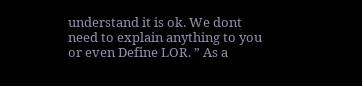understand it is ok. We dont need to explain anything to you or even Define LOR. ” As a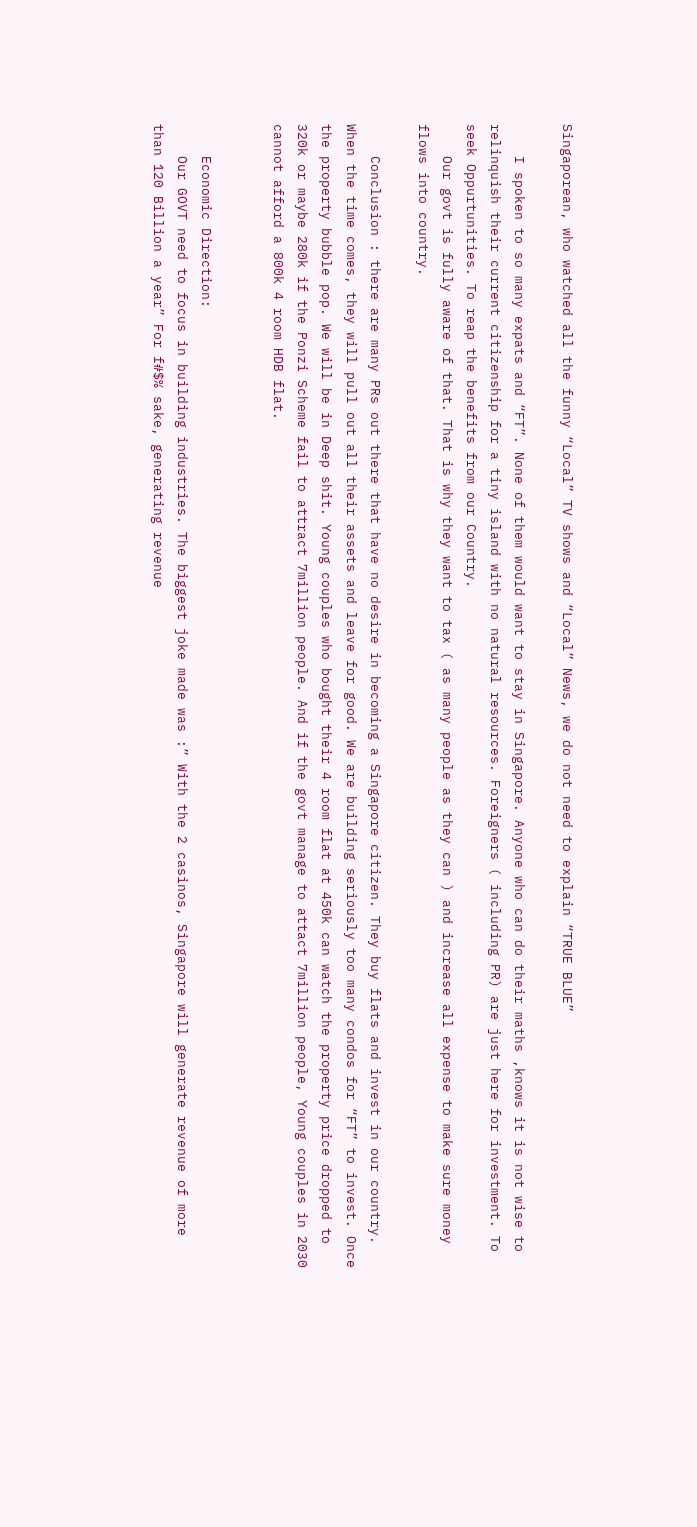Singaporean, who watched all the funny “Local” TV shows and “Local” News, we do not need to explain “TRUE BLUE”

    I spoken to so many expats and “FT”. None of them would want to stay in Singapore. Anyone who can do their maths ,knows it is not wise to relinquish their current citizenship for a tiny island with no natural resources. Foreigners ( including PR) are just here for investment. To seek Oppurtunities. To reap the benefits from our Country.
    Our govt is fully aware of that. That is why they want to tax ( as many people as they can ) and increase all expense to make sure money flows into country.

    Conclusion : there are many PRs out there that have no desire in becoming a Singapore citizen. They buy flats and invest in our country. When the time comes, they will pull out all their assets and leave for good. We are building seriously too many condos for “FT” to invest. Once the property bubble pop. We will be in Deep shit. Young couples who bought their 4 room flat at 450k can watch the property price dropped to 320k or maybe 280k if the Ponzi Scheme fail to attract 7million people. And if the govt manage to attact 7million people, Young couples in 2030 cannot afford a 800k 4 room HDB flat.


    Economic Direction:
    Our GOVT need to focus in building industries. The biggest joke made was :” With the 2 casinos, Singapore will generate revenue of more than 120 Billion a year” For f#$% sake, generating revenue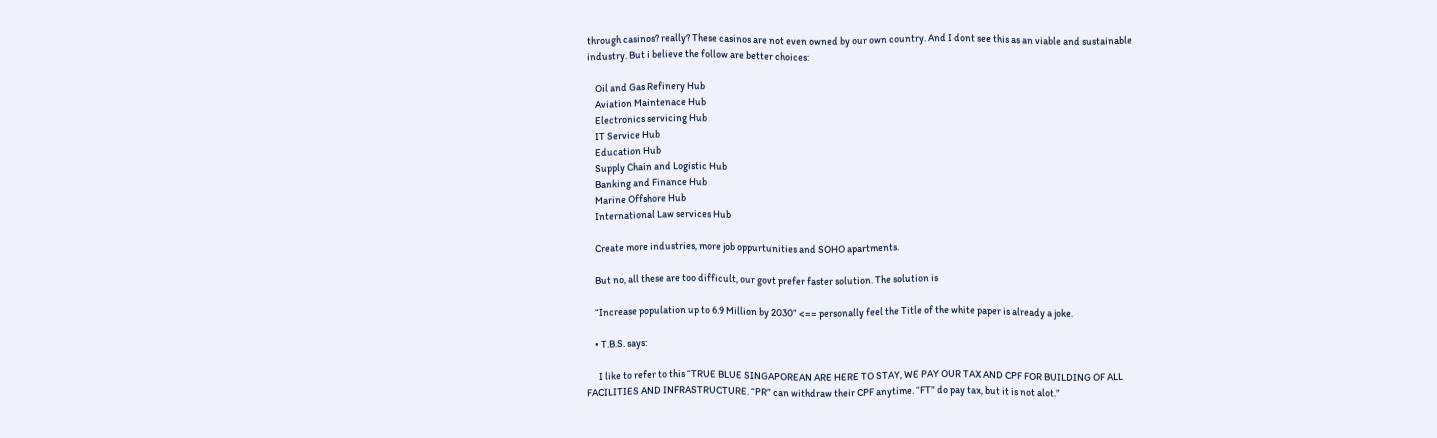through casinos? really? These casinos are not even owned by our own country. And I dont see this as an viable and sustainable industry. But i believe the follow are better choices:

    Oil and Gas Refinery Hub
    Aviation Maintenace Hub
    Electronics servicing Hub
    IT Service Hub
    Education Hub
    Supply Chain and Logistic Hub
    Banking and Finance Hub
    Marine Offshore Hub
    International Law services Hub

    Create more industries, more job oppurtunities and SOHO apartments.

    But no, all these are too difficult, our govt prefer faster solution. The solution is

    “Increase population up to 6.9 Million by 2030” <== personally feel the Title of the white paper is already a joke.

    • T.B.S. says:

      I like to refer to this “TRUE BLUE SINGAPOREAN ARE HERE TO STAY, WE PAY OUR TAX AND CPF FOR BUILDING OF ALL FACILITIES AND INFRASTRUCTURE. “PR” can withdraw their CPF anytime. “FT” do pay tax, but it is not alot.”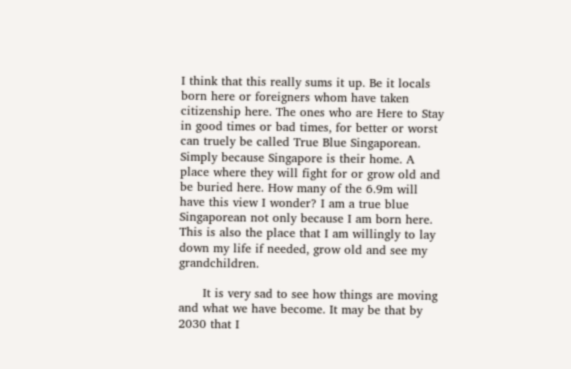I think that this really sums it up. Be it locals born here or foreigners whom have taken citizenship here. The ones who are Here to Stay in good times or bad times, for better or worst can truely be called True Blue Singaporean. Simply because Singapore is their home. A place where they will fight for or grow old and be buried here. How many of the 6.9m will have this view I wonder? I am a true blue Singaporean not only because I am born here. This is also the place that I am willingly to lay down my life if needed, grow old and see my grandchildren.

      It is very sad to see how things are moving and what we have become. It may be that by 2030 that I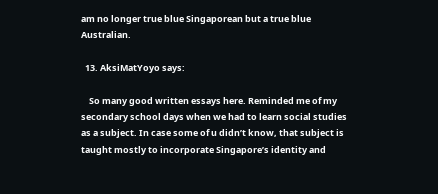am no longer true blue Singaporean but a true blue Australian.

  13. AksiMatYoyo says:

    So many good written essays here. Reminded me of my secondary school days when we had to learn social studies as a subject. In case some of u didn’t know, that subject is taught mostly to incorporate Singapore’s identity and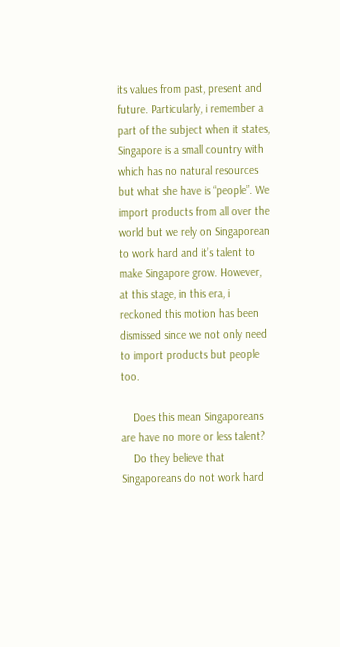its values from past, present and future. Particularly, i remember a part of the subject when it states, Singapore is a small country with which has no natural resources but what she have is “people”. We import products from all over the world but we rely on Singaporean to work hard and it’s talent to make Singapore grow. However, at this stage, in this era, i reckoned this motion has been dismissed since we not only need to import products but people too.

    Does this mean Singaporeans are have no more or less talent?
    Do they believe that Singaporeans do not work hard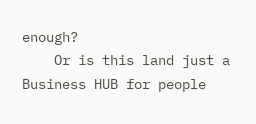enough?
    Or is this land just a Business HUB for people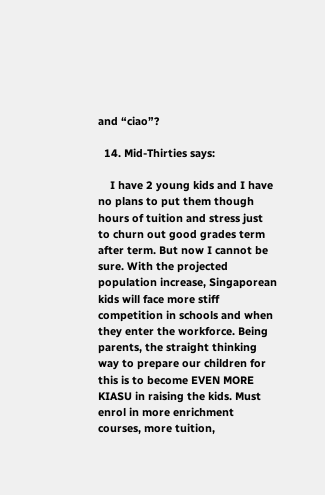and “ciao”?

  14. Mid-Thirties says:

    I have 2 young kids and I have no plans to put them though hours of tuition and stress just to churn out good grades term after term. But now I cannot be sure. With the projected population increase, Singaporean kids will face more stiff competition in schools and when they enter the workforce. Being parents, the straight thinking way to prepare our children for this is to become EVEN MORE KIASU in raising the kids. Must enrol in more enrichment courses, more tuition,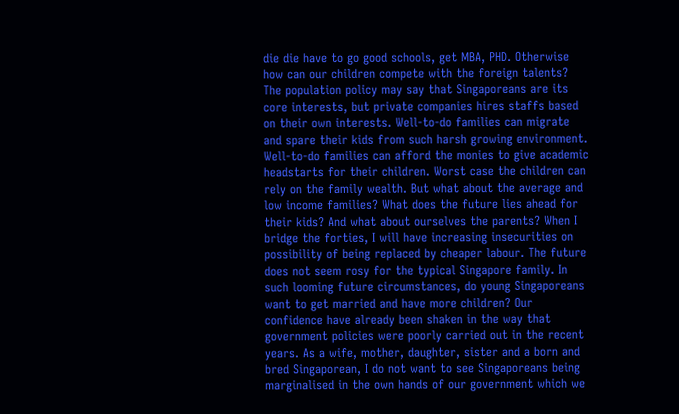die die have to go good schools, get MBA, PHD. Otherwise how can our children compete with the foreign talents? The population policy may say that Singaporeans are its core interests, but private companies hires staffs based on their own interests. Well-to-do families can migrate and spare their kids from such harsh growing environment. Well-to-do families can afford the monies to give academic headstarts for their children. Worst case the children can rely on the family wealth. But what about the average and low income families? What does the future lies ahead for their kids? And what about ourselves the parents? When I bridge the forties, I will have increasing insecurities on possibility of being replaced by cheaper labour. The future does not seem rosy for the typical Singapore family. In such looming future circumstances, do young Singaporeans want to get married and have more children? Our confidence have already been shaken in the way that government policies were poorly carried out in the recent years. As a wife, mother, daughter, sister and a born and bred Singaporean, I do not want to see Singaporeans being marginalised in the own hands of our government which we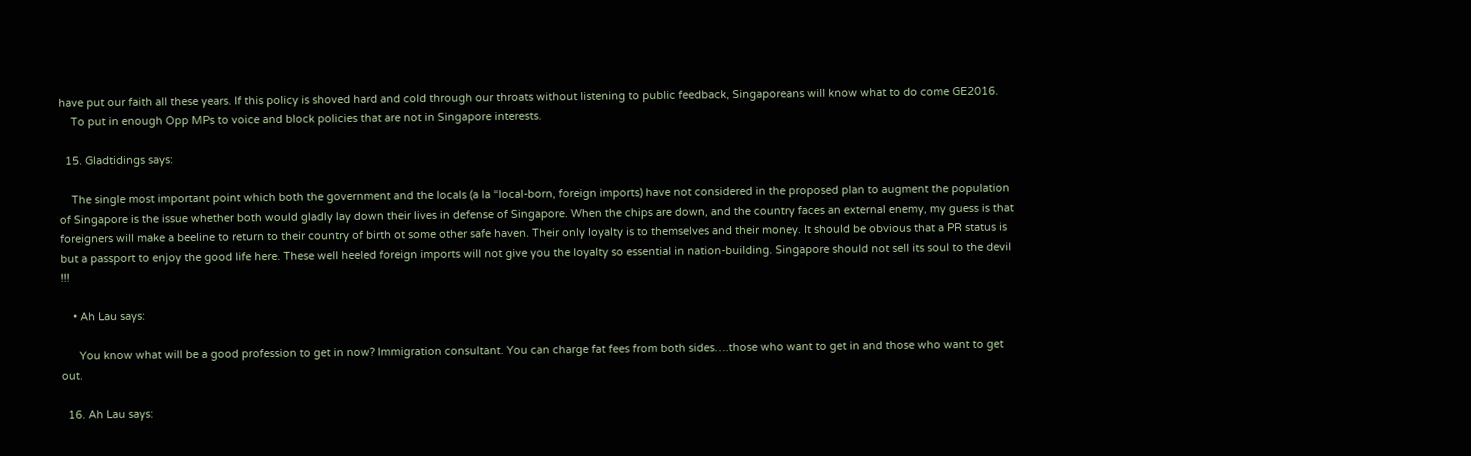have put our faith all these years. If this policy is shoved hard and cold through our throats without listening to public feedback, Singaporeans will know what to do come GE2016.
    To put in enough Opp MPs to voice and block policies that are not in Singapore interests.

  15. Gladtidings says:

    The single most important point which both the government and the locals (a la “local-born, foreign imports) have not considered in the proposed plan to augment the population of Singapore is the issue whether both would gladly lay down their lives in defense of Singapore. When the chips are down, and the country faces an external enemy, my guess is that foreigners will make a beeline to return to their country of birth ot some other safe haven. Their only loyalty is to themselves and their money. It should be obvious that a PR status is but a passport to enjoy the good life here. These well heeled foreign imports will not give you the loyalty so essential in nation-building. Singapore should not sell its soul to the devil !!!

    • Ah Lau says:

      You know what will be a good profession to get in now? Immigration consultant. You can charge fat fees from both sides….those who want to get in and those who want to get out.

  16. Ah Lau says: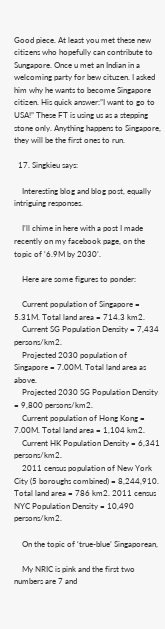Good piece. At least you met these new citizens who hopefully can contribute to Sungapore. Once u met an Indian in a welcoming party for bew cituzen. I asked him why he wants to become Singapore citizen. His quick answer:”I want to go to USA!” These FT is using us as a stepping stone only. Anything happens to Singapore, they will be the first ones to run.

  17. Singkieu says:

    Interesting blog and blog post, equally intriguing responses.

    I’ll chime in here with a post I made recently on my facebook page, on the topic of ‘6.9M by 2030’.

    Here are some figures to ponder:

    Current population of Singapore = 5.31M. Total land area = 714.3 km2.
    Current SG Population Density = 7,434 persons/km2.
    Projected 2030 population of Singapore = 7.00M. Total land area as above.
    Projected 2030 SG Population Density = 9,800 persons/km2.
    Current population of Hong Kong = 7.00M. Total land area = 1,104 km2.
    Current HK Population Density = 6,341 persons/km2.
    2011 census population of New York City (5 boroughs combined) = 8,244,910. Total land area = 786 km2. 2011 census NYC Population Density = 10,490 persons/km2.

    On the topic of ‘true-blue’ Singaporean,

    My NRIC is pink and the first two numbers are 7 and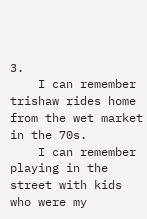3.
    I can remember trishaw rides home from the wet market in the 70s.
    I can remember playing in the street with kids who were my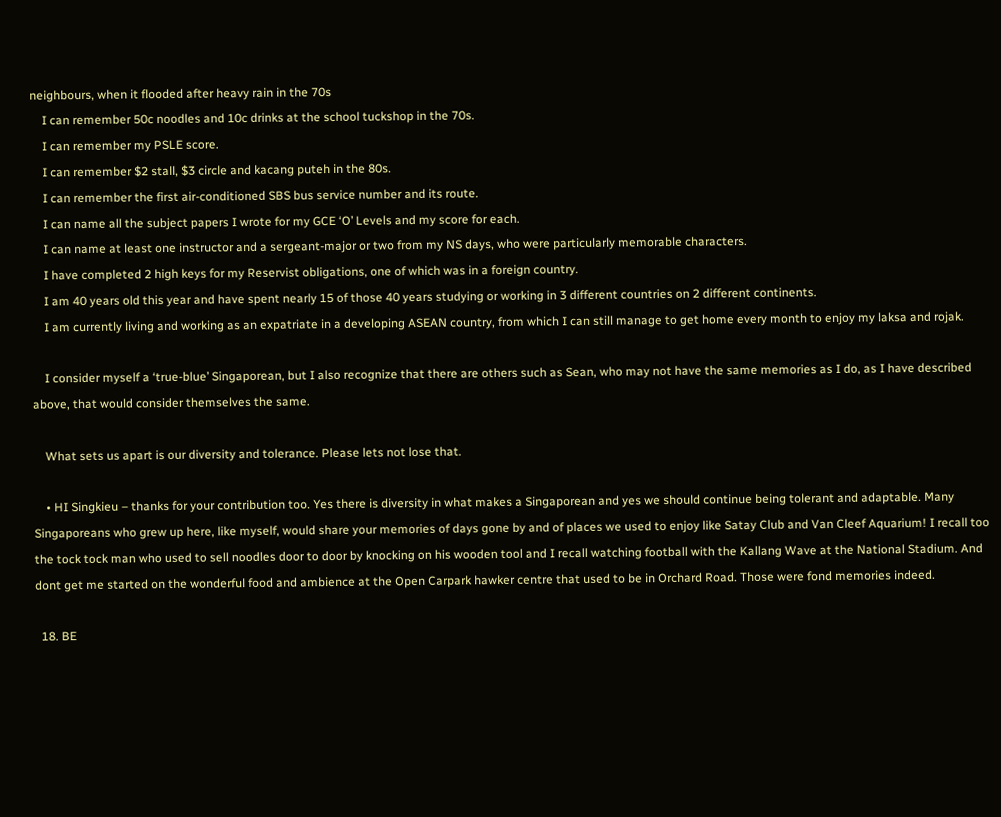neighbours, when it flooded after heavy rain in the 70s
    I can remember 50c noodles and 10c drinks at the school tuckshop in the 70s.
    I can remember my PSLE score.
    I can remember $2 stall, $3 circle and kacang puteh in the 80s.
    I can remember the first air-conditioned SBS bus service number and its route.
    I can name all the subject papers I wrote for my GCE ‘O’ Levels and my score for each.
    I can name at least one instructor and a sergeant-major or two from my NS days, who were particularly memorable characters.
    I have completed 2 high keys for my Reservist obligations, one of which was in a foreign country.
    I am 40 years old this year and have spent nearly 15 of those 40 years studying or working in 3 different countries on 2 different continents.
    I am currently living and working as an expatriate in a developing ASEAN country, from which I can still manage to get home every month to enjoy my laksa and rojak.

    I consider myself a ‘true-blue’ Singaporean, but I also recognize that there are others such as Sean, who may not have the same memories as I do, as I have described above, that would consider themselves the same.

    What sets us apart is our diversity and tolerance. Please lets not lose that.

    • HI Singkieu – thanks for your contribution too. Yes there is diversity in what makes a Singaporean and yes we should continue being tolerant and adaptable. Many Singaporeans who grew up here, like myself, would share your memories of days gone by and of places we used to enjoy like Satay Club and Van Cleef Aquarium! I recall too the tock tock man who used to sell noodles door to door by knocking on his wooden tool and I recall watching football with the Kallang Wave at the National Stadium. And dont get me started on the wonderful food and ambience at the Open Carpark hawker centre that used to be in Orchard Road. Those were fond memories indeed.

  18. BE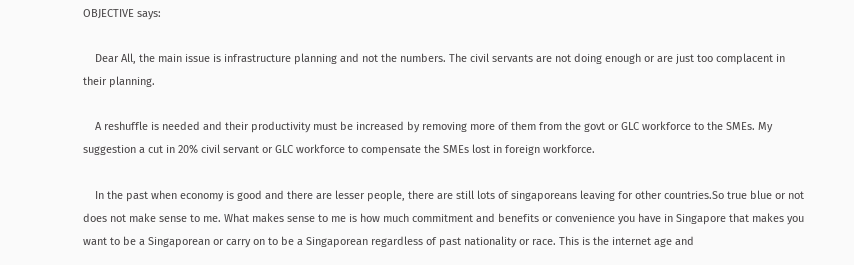OBJECTIVE says:

    Dear All, the main issue is infrastructure planning and not the numbers. The civil servants are not doing enough or are just too complacent in their planning.

    A reshuffle is needed and their productivity must be increased by removing more of them from the govt or GLC workforce to the SMEs. My suggestion a cut in 20% civil servant or GLC workforce to compensate the SMEs lost in foreign workforce.

    In the past when economy is good and there are lesser people, there are still lots of singaporeans leaving for other countries.So true blue or not does not make sense to me. What makes sense to me is how much commitment and benefits or convenience you have in Singapore that makes you want to be a Singaporean or carry on to be a Singaporean regardless of past nationality or race. This is the internet age and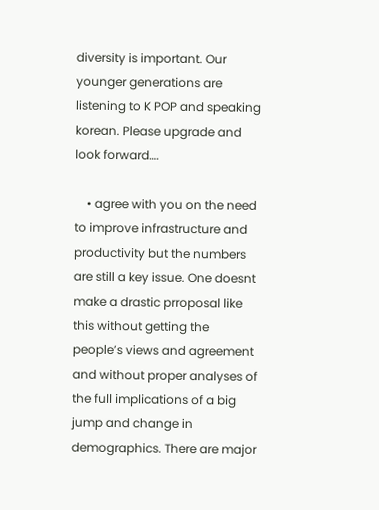diversity is important. Our younger generations are listening to K POP and speaking korean. Please upgrade and look forward….

    • agree with you on the need to improve infrastructure and productivity but the numbers are still a key issue. One doesnt make a drastic prroposal like this without getting the people’s views and agreement and without proper analyses of the full implications of a big jump and change in demographics. There are major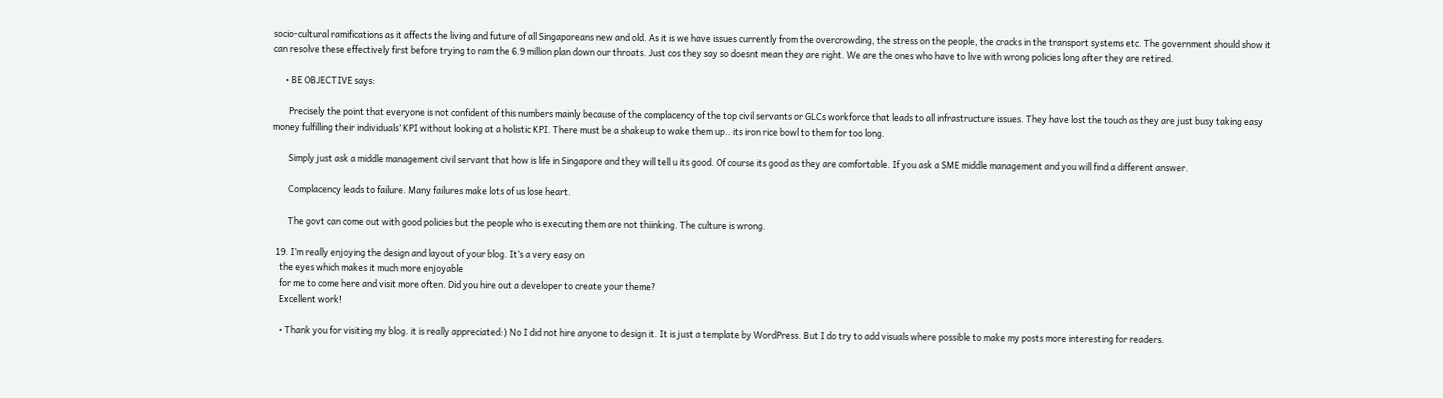socio-cultural ramifications as it affects the living and future of all Singaporeans new and old. As it is we have issues currently from the overcrowding, the stress on the people, the cracks in the transport systems etc. The government should show it can resolve these effectively first before trying to ram the 6.9 million plan down our throats. Just cos they say so doesnt mean they are right. We are the ones who have to live with wrong policies long after they are retired.

      • BE OBJECTIVE says:

        Precisely the point that everyone is not confident of this numbers mainly because of the complacency of the top civil servants or GLCs workforce that leads to all infrastructure issues. They have lost the touch as they are just busy taking easy money fulfilling their individuals’ KPI without looking at a holistic KPI. There must be a shakeup to wake them up.. its iron rice bowl to them for too long.

        Simply just ask a middle management civil servant that how is life in Singapore and they will tell u its good. Of course its good as they are comfortable. If you ask a SME middle management and you will find a different answer.

        Complacency leads to failure. Many failures make lots of us lose heart.

        The govt can come out with good policies but the people who is executing them are not thiinking. The culture is wrong.

  19. I’m really enjoying the design and layout of your blog. It’s a very easy on
    the eyes which makes it much more enjoyable
    for me to come here and visit more often. Did you hire out a developer to create your theme?
    Excellent work!

    • Thank you for visiting my blog. it is really appreciated:) No I did not hire anyone to design it. It is just a template by WordPress. But I do try to add visuals where possible to make my posts more interesting for readers.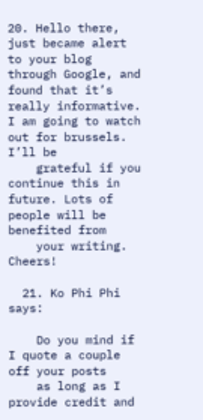20. Hello there, just became alert to your blog through Google, and found that it’s really informative. I am going to watch out for brussels. I’ll be
    grateful if you continue this in future. Lots of people will be benefited from
    your writing. Cheers!

  21. Ko Phi Phi says:

    Do you mind if I quote a couple off your posts
    as long as I provide credit and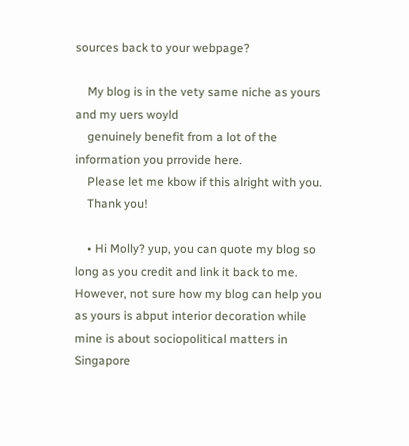sources back to your webpage?

    My blog is in the vety same niche as yours and my uers woyld
    genuinely benefit from a lot of the information you prrovide here.
    Please let me kbow if this alright with you.
    Thank you!

    • Hi Molly? yup, you can quote my blog so long as you credit and link it back to me. However, not sure how my blog can help you as yours is abput interior decoration while mine is about sociopolitical matters in Singapore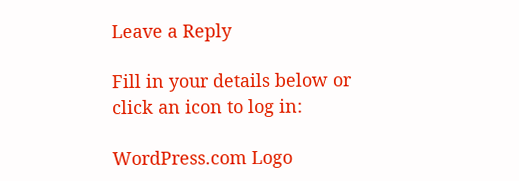Leave a Reply

Fill in your details below or click an icon to log in:

WordPress.com Logo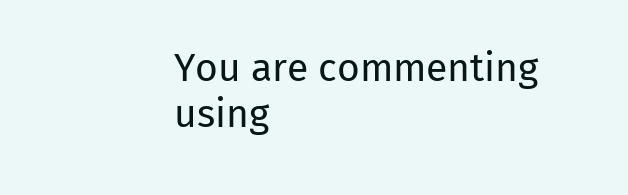You are commenting using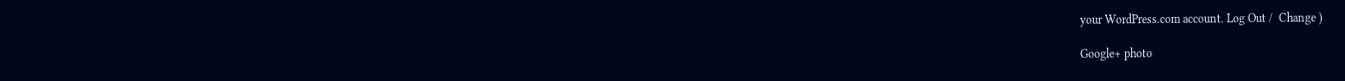your WordPress.com account. Log Out /  Change )

Google+ photo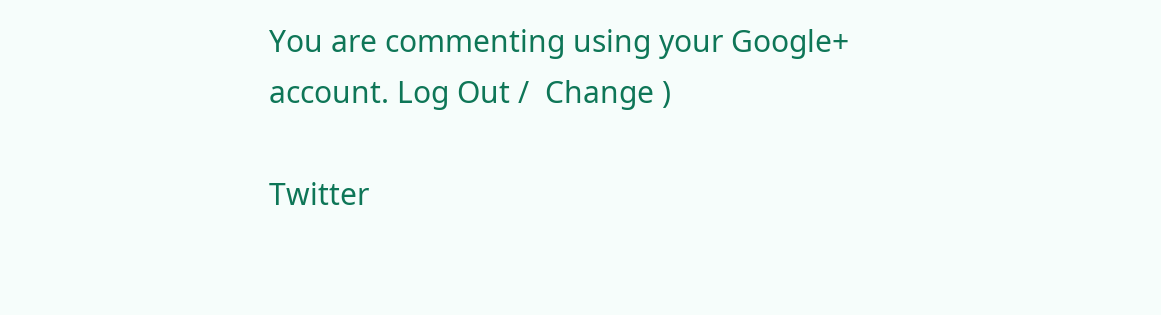You are commenting using your Google+ account. Log Out /  Change )

Twitter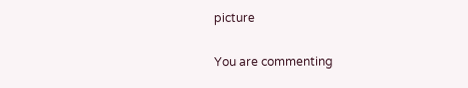picture

You are commenting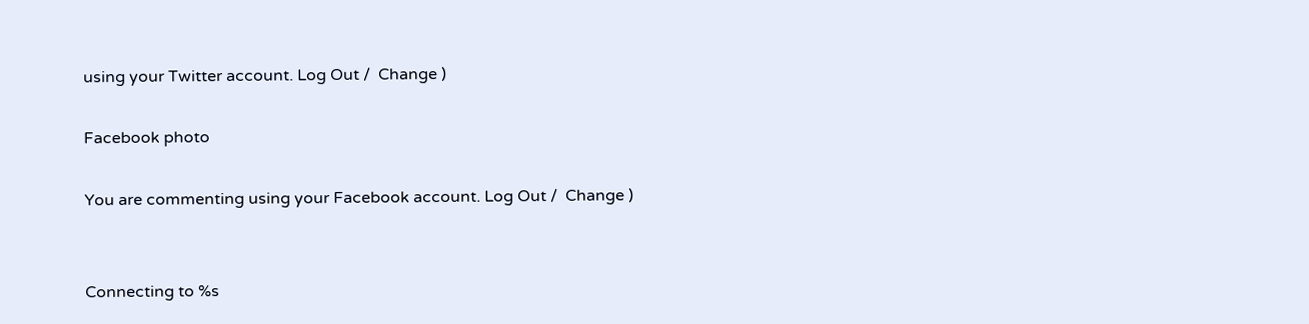using your Twitter account. Log Out /  Change )

Facebook photo

You are commenting using your Facebook account. Log Out /  Change )


Connecting to %s